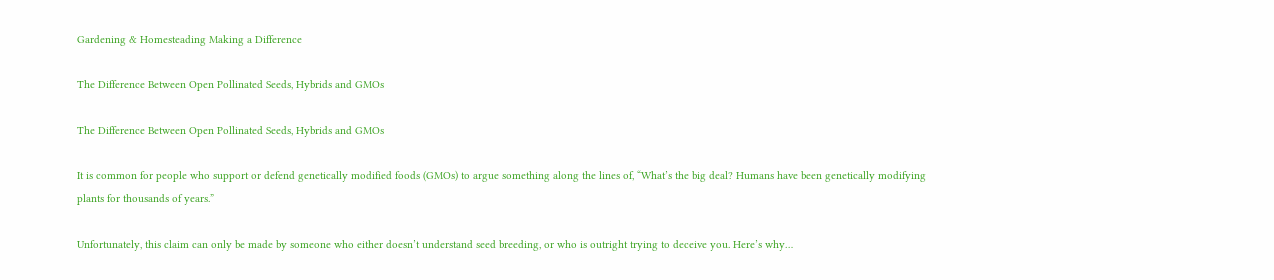Gardening & Homesteading Making a Difference

The Difference Between Open Pollinated Seeds, Hybrids and GMOs

The Difference Between Open Pollinated Seeds, Hybrids and GMOs

It is common for people who support or defend genetically modified foods (GMOs) to argue something along the lines of, “What’s the big deal? Humans have been genetically modifying plants for thousands of years.”

Unfortunately, this claim can only be made by someone who either doesn’t understand seed breeding, or who is outright trying to deceive you. Here’s why…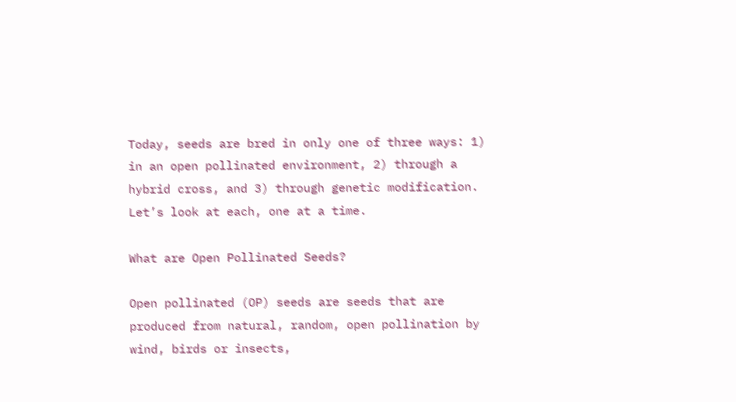Today, seeds are bred in only one of three ways: 1) in an open pollinated environment, 2) through a hybrid cross, and 3) through genetic modification. Let’s look at each, one at a time.

What are Open Pollinated Seeds?

Open pollinated (OP) seeds are seeds that are produced from natural, random, open pollination by wind, birds or insects,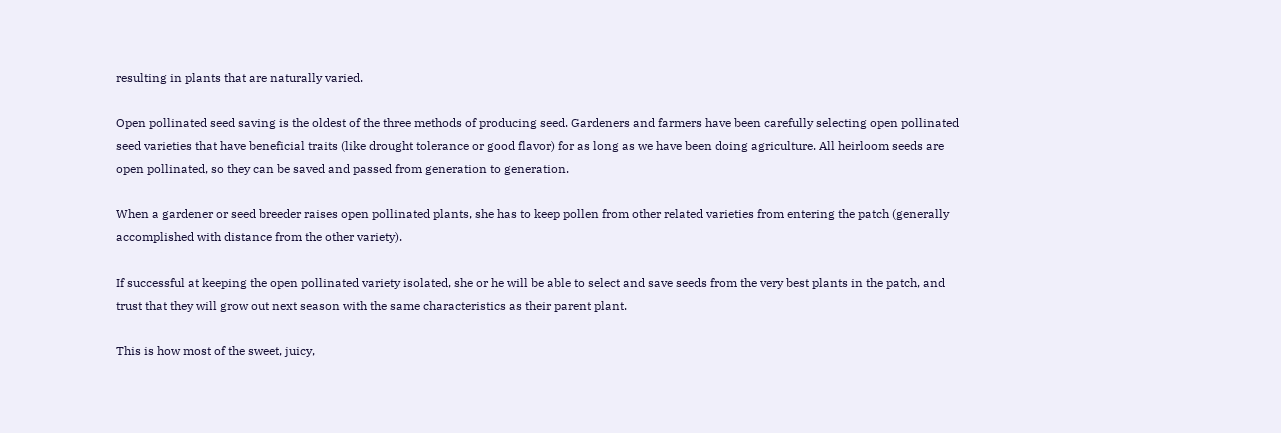resulting in plants that are naturally varied.

Open pollinated seed saving is the oldest of the three methods of producing seed. Gardeners and farmers have been carefully selecting open pollinated seed varieties that have beneficial traits (like drought tolerance or good flavor) for as long as we have been doing agriculture. All heirloom seeds are open pollinated, so they can be saved and passed from generation to generation.

When a gardener or seed breeder raises open pollinated plants, she has to keep pollen from other related varieties from entering the patch (generally accomplished with distance from the other variety).

If successful at keeping the open pollinated variety isolated, she or he will be able to select and save seeds from the very best plants in the patch, and trust that they will grow out next season with the same characteristics as their parent plant.

This is how most of the sweet, juicy,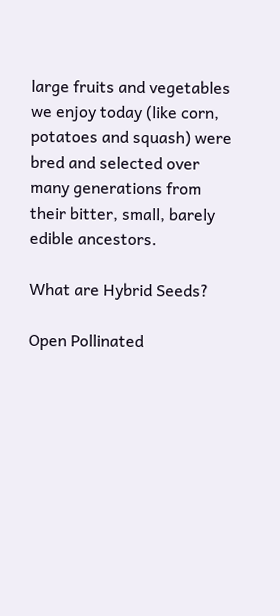large fruits and vegetables we enjoy today (like corn, potatoes and squash) were bred and selected over many generations from their bitter, small, barely edible ancestors.

What are Hybrid Seeds?

Open Pollinated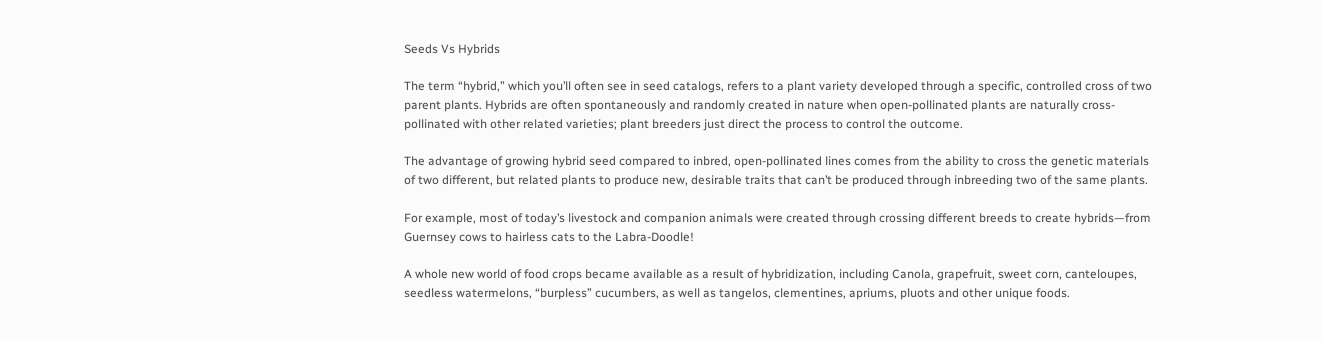Seeds Vs Hybrids

The term “hybrid,” which you’ll often see in seed catalogs, refers to a plant variety developed through a specific, controlled cross of two parent plants. Hybrids are often spontaneously and randomly created in nature when open-pollinated plants are naturally cross-pollinated with other related varieties; plant breeders just direct the process to control the outcome.

The advantage of growing hybrid seed compared to inbred, open-pollinated lines comes from the ability to cross the genetic materials of two different, but related plants to produce new, desirable traits that can’t be produced through inbreeding two of the same plants.

For example, most of today’s livestock and companion animals were created through crossing different breeds to create hybrids—from Guernsey cows to hairless cats to the Labra-Doodle!

A whole new world of food crops became available as a result of hybridization, including Canola, grapefruit, sweet corn, canteloupes, seedless watermelons, “burpless” cucumbers, as well as tangelos, clementines, apriums, pluots and other unique foods.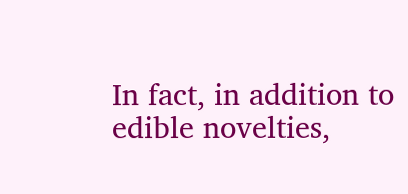In fact, in addition to edible novelties,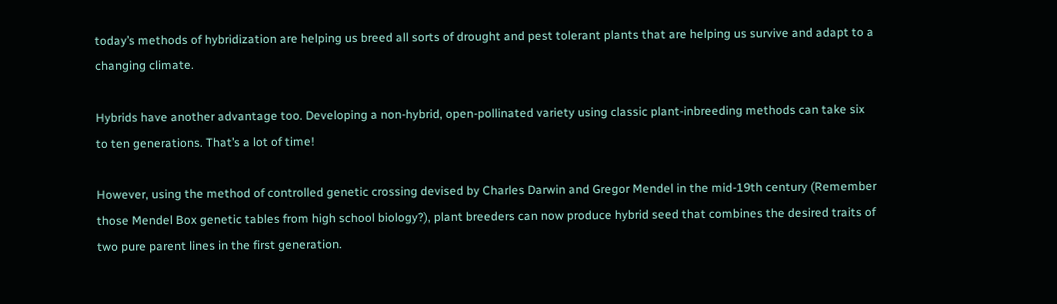today’s methods of hybridization are helping us breed all sorts of drought and pest tolerant plants that are helping us survive and adapt to a changing climate.

Hybrids have another advantage too. Developing a non-hybrid, open-pollinated variety using classic plant-inbreeding methods can take six to ten generations. That’s a lot of time!

However, using the method of controlled genetic crossing devised by Charles Darwin and Gregor Mendel in the mid-19th century (Remember those Mendel Box genetic tables from high school biology?), plant breeders can now produce hybrid seed that combines the desired traits of two pure parent lines in the first generation.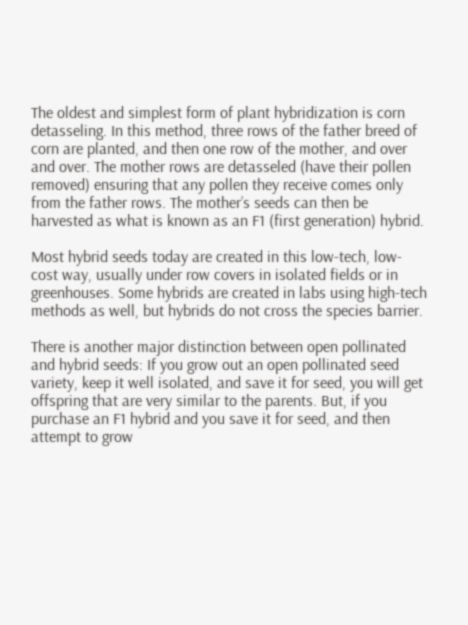The oldest and simplest form of plant hybridization is corn detasseling. In this method, three rows of the father breed of corn are planted, and then one row of the mother, and over and over. The mother rows are detasseled (have their pollen removed) ensuring that any pollen they receive comes only from the father rows. The mother’s seeds can then be harvested as what is known as an F1 (first generation) hybrid.

Most hybrid seeds today are created in this low-tech, low-cost way, usually under row covers in isolated fields or in greenhouses. Some hybrids are created in labs using high-tech methods as well, but hybrids do not cross the species barrier.

There is another major distinction between open pollinated and hybrid seeds: If you grow out an open pollinated seed variety, keep it well isolated, and save it for seed, you will get offspring that are very similar to the parents. But, if you purchase an F1 hybrid and you save it for seed, and then attempt to grow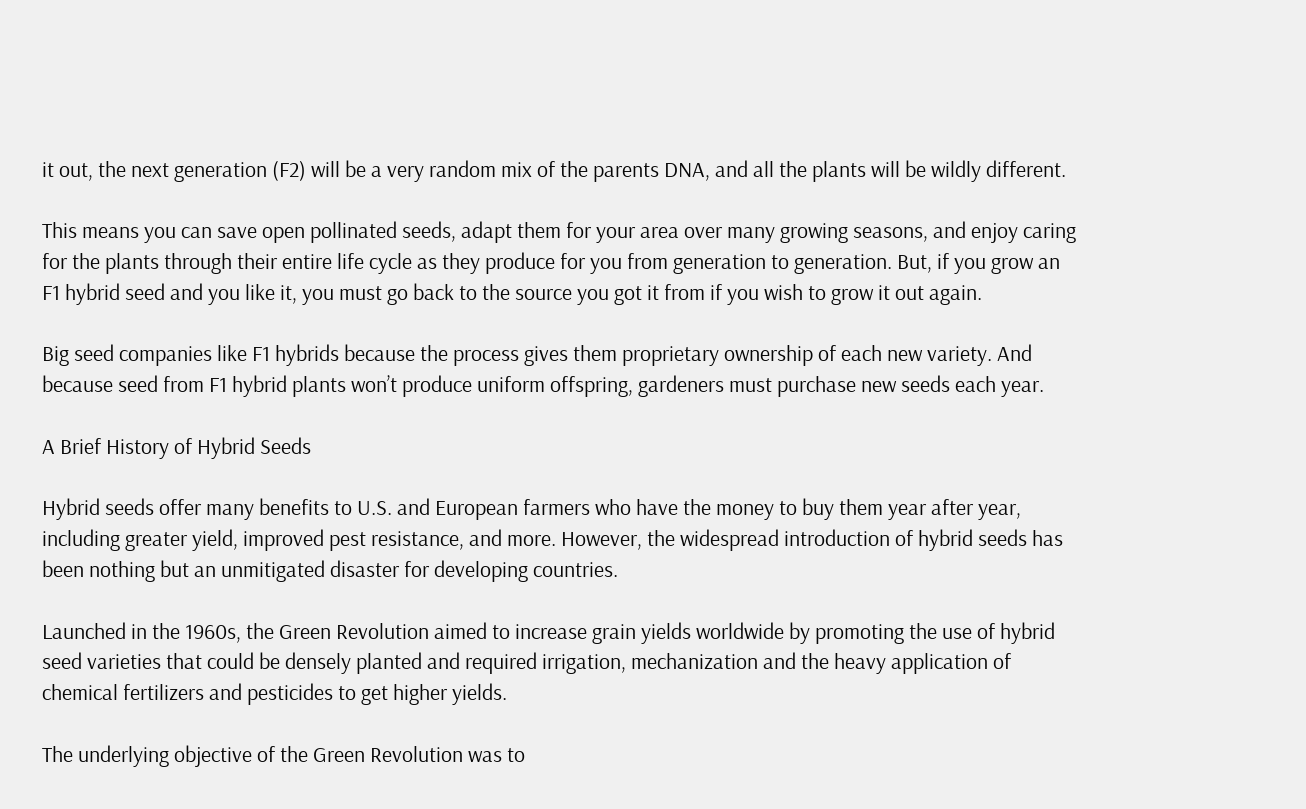it out, the next generation (F2) will be a very random mix of the parents DNA, and all the plants will be wildly different.

This means you can save open pollinated seeds, adapt them for your area over many growing seasons, and enjoy caring for the plants through their entire life cycle as they produce for you from generation to generation. But, if you grow an F1 hybrid seed and you like it, you must go back to the source you got it from if you wish to grow it out again.

Big seed companies like F1 hybrids because the process gives them proprietary ownership of each new variety. And because seed from F1 hybrid plants won’t produce uniform offspring, gardeners must purchase new seeds each year.

A Brief History of Hybrid Seeds

Hybrid seeds offer many benefits to U.S. and European farmers who have the money to buy them year after year, including greater yield, improved pest resistance, and more. However, the widespread introduction of hybrid seeds has been nothing but an unmitigated disaster for developing countries.

Launched in the 1960s, the Green Revolution aimed to increase grain yields worldwide by promoting the use of hybrid seed varieties that could be densely planted and required irrigation, mechanization and the heavy application of chemical fertilizers and pesticides to get higher yields.

The underlying objective of the Green Revolution was to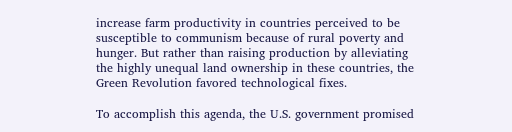increase farm productivity in countries perceived to be susceptible to communism because of rural poverty and hunger. But rather than raising production by alleviating the highly unequal land ownership in these countries, the Green Revolution favored technological fixes.

To accomplish this agenda, the U.S. government promised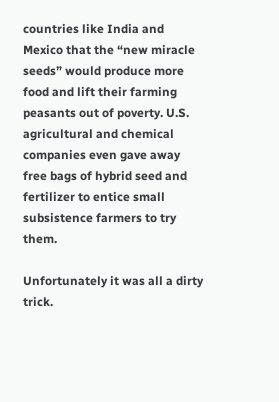countries like India and Mexico that the “new miracle seeds” would produce more food and lift their farming peasants out of poverty. U.S. agricultural and chemical companies even gave away free bags of hybrid seed and fertilizer to entice small subsistence farmers to try them.

Unfortunately it was all a dirty trick.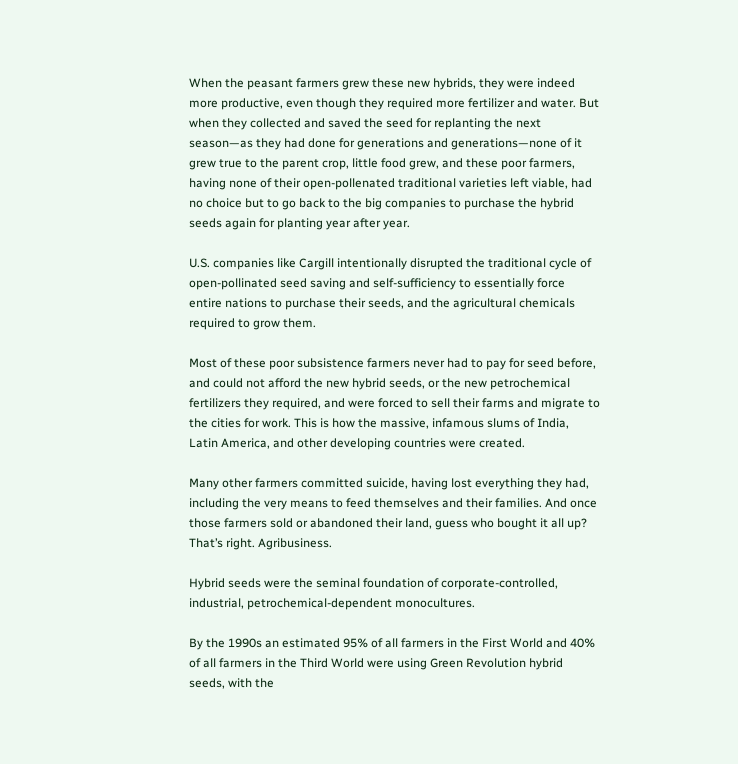When the peasant farmers grew these new hybrids, they were indeed more productive, even though they required more fertilizer and water. But when they collected and saved the seed for replanting the next season—as they had done for generations and generations—none of it grew true to the parent crop, little food grew, and these poor farmers, having none of their open-pollenated traditional varieties left viable, had no choice but to go back to the big companies to purchase the hybrid seeds again for planting year after year.

U.S. companies like Cargill intentionally disrupted the traditional cycle of open-pollinated seed saving and self-sufficiency to essentially force entire nations to purchase their seeds, and the agricultural chemicals required to grow them.

Most of these poor subsistence farmers never had to pay for seed before, and could not afford the new hybrid seeds, or the new petrochemical fertilizers they required, and were forced to sell their farms and migrate to the cities for work. This is how the massive, infamous slums of India, Latin America, and other developing countries were created.

Many other farmers committed suicide, having lost everything they had, including the very means to feed themselves and their families. And once those farmers sold or abandoned their land, guess who bought it all up? That’s right. Agribusiness.

Hybrid seeds were the seminal foundation of corporate-controlled, industrial, petrochemical-dependent monocultures.

By the 1990s an estimated 95% of all farmers in the First World and 40% of all farmers in the Third World were using Green Revolution hybrid seeds, with the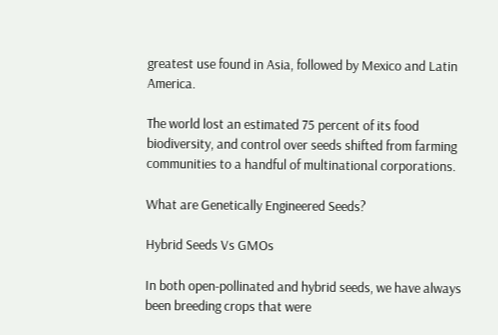greatest use found in Asia, followed by Mexico and Latin America.

The world lost an estimated 75 percent of its food biodiversity, and control over seeds shifted from farming communities to a handful of multinational corporations.

What are Genetically Engineered Seeds?

Hybrid Seeds Vs GMOs

In both open-pollinated and hybrid seeds, we have always been breeding crops that were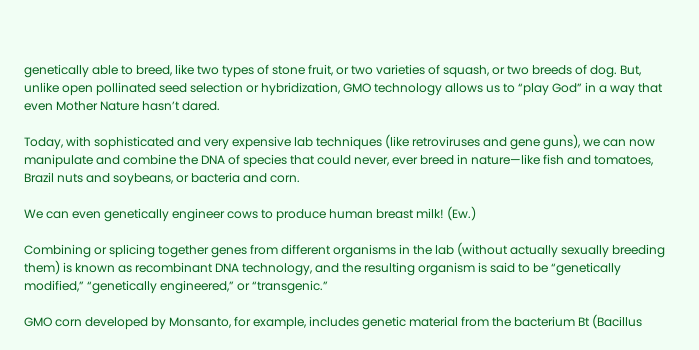genetically able to breed, like two types of stone fruit, or two varieties of squash, or two breeds of dog. But, unlike open pollinated seed selection or hybridization, GMO technology allows us to “play God” in a way that even Mother Nature hasn’t dared.

Today, with sophisticated and very expensive lab techniques (like retroviruses and gene guns), we can now manipulate and combine the DNA of species that could never, ever breed in nature—like fish and tomatoes, Brazil nuts and soybeans, or bacteria and corn.

We can even genetically engineer cows to produce human breast milk! (Ew.)

Combining or splicing together genes from different organisms in the lab (without actually sexually breeding them) is known as recombinant DNA technology, and the resulting organism is said to be “genetically modified,” “genetically engineered,” or “transgenic.”

GMO corn developed by Monsanto, for example, includes genetic material from the bacterium Bt (Bacillus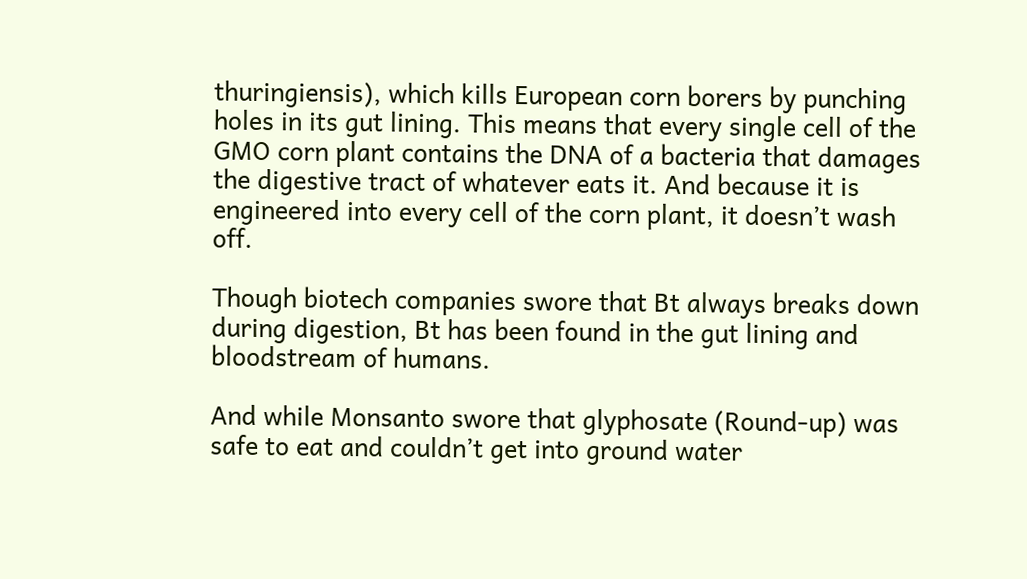thuringiensis), which kills European corn borers by punching holes in its gut lining. This means that every single cell of the GMO corn plant contains the DNA of a bacteria that damages the digestive tract of whatever eats it. And because it is engineered into every cell of the corn plant, it doesn’t wash off.

Though biotech companies swore that Bt always breaks down during digestion, Bt has been found in the gut lining and bloodstream of humans.

And while Monsanto swore that glyphosate (Round-up) was safe to eat and couldn’t get into ground water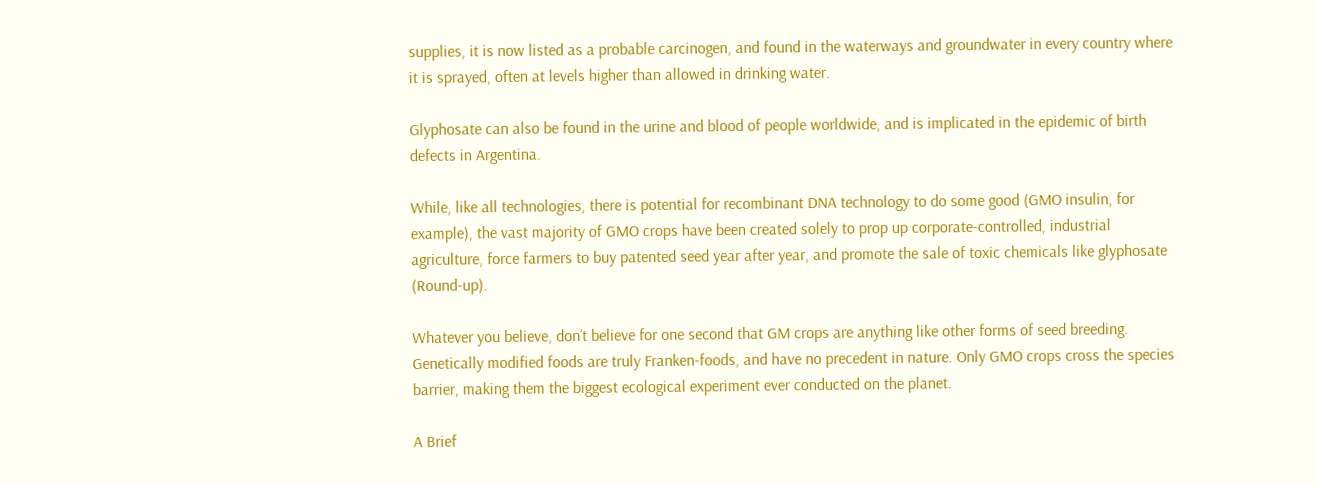supplies, it is now listed as a probable carcinogen, and found in the waterways and groundwater in every country where it is sprayed, often at levels higher than allowed in drinking water.

Glyphosate can also be found in the urine and blood of people worldwide, and is implicated in the epidemic of birth defects in Argentina.

While, like all technologies, there is potential for recombinant DNA technology to do some good (GMO insulin, for example), the vast majority of GMO crops have been created solely to prop up corporate-controlled, industrial agriculture, force farmers to buy patented seed year after year, and promote the sale of toxic chemicals like glyphosate (Round-up).

Whatever you believe, don’t believe for one second that GM crops are anything like other forms of seed breeding. Genetically modified foods are truly Franken-foods, and have no precedent in nature. Only GMO crops cross the species barrier, making them the biggest ecological experiment ever conducted on the planet.

A Brief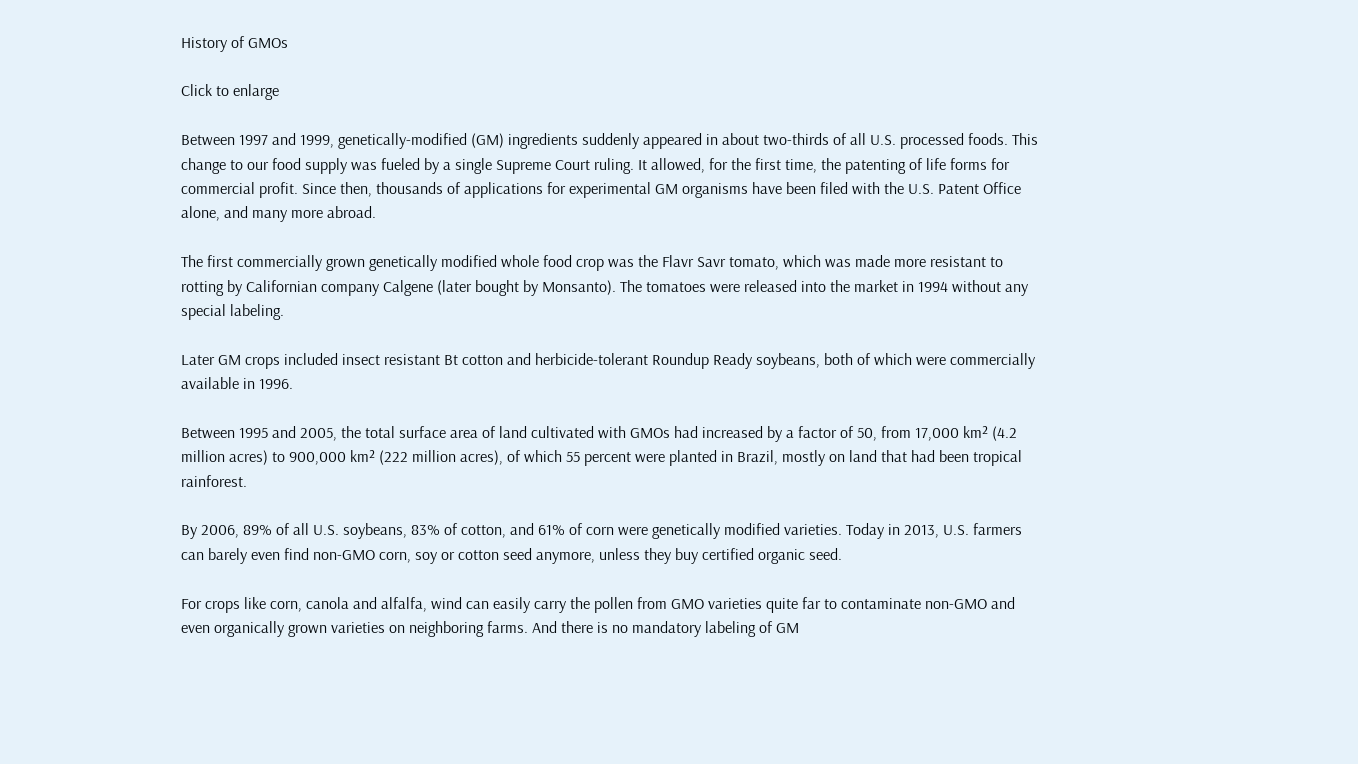History of GMOs

Click to enlarge

Between 1997 and 1999, genetically-modified (GM) ingredients suddenly appeared in about two-thirds of all U.S. processed foods. This change to our food supply was fueled by a single Supreme Court ruling. It allowed, for the first time, the patenting of life forms for commercial profit. Since then, thousands of applications for experimental GM organisms have been filed with the U.S. Patent Office alone, and many more abroad.

The first commercially grown genetically modified whole food crop was the Flavr Savr tomato, which was made more resistant to rotting by Californian company Calgene (later bought by Monsanto). The tomatoes were released into the market in 1994 without any special labeling.

Later GM crops included insect resistant Bt cotton and herbicide-tolerant Roundup Ready soybeans, both of which were commercially available in 1996.

Between 1995 and 2005, the total surface area of land cultivated with GMOs had increased by a factor of 50, from 17,000 km² (4.2 million acres) to 900,000 km² (222 million acres), of which 55 percent were planted in Brazil, mostly on land that had been tropical rainforest.

By 2006, 89% of all U.S. soybeans, 83% of cotton, and 61% of corn were genetically modified varieties. Today in 2013, U.S. farmers can barely even find non-GMO corn, soy or cotton seed anymore, unless they buy certified organic seed.

For crops like corn, canola and alfalfa, wind can easily carry the pollen from GMO varieties quite far to contaminate non-GMO and even organically grown varieties on neighboring farms. And there is no mandatory labeling of GM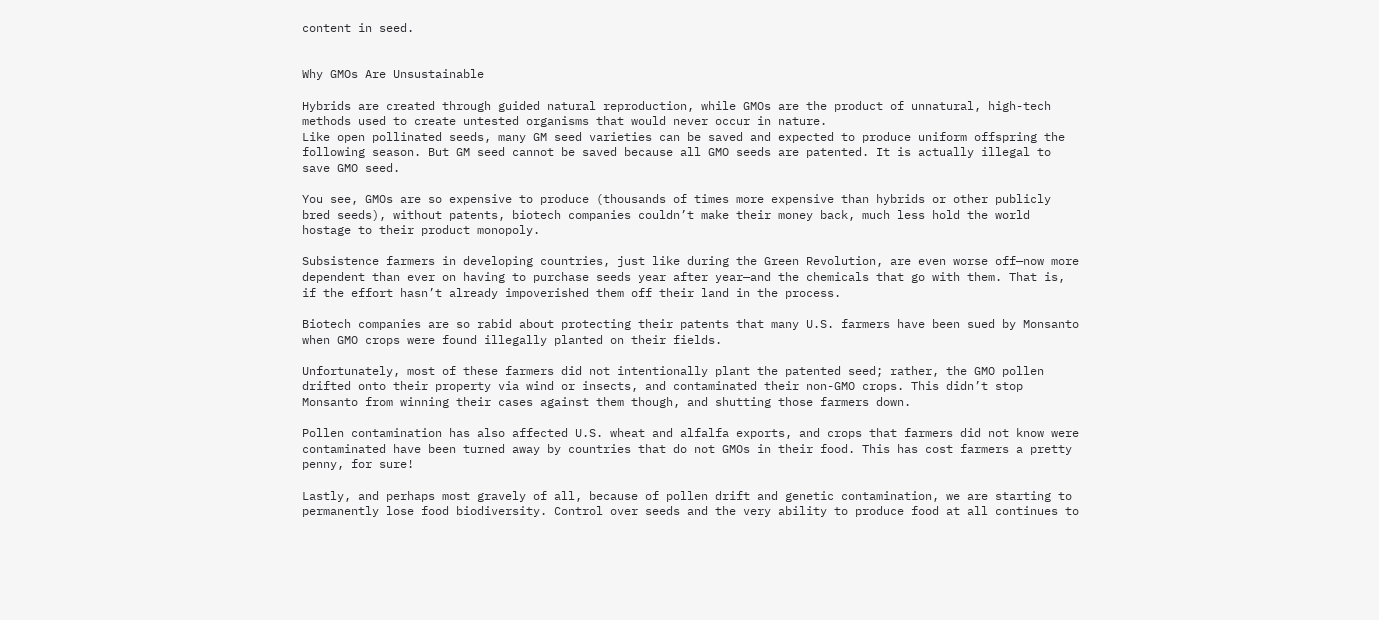content in seed.


Why GMOs Are Unsustainable

Hybrids are created through guided natural reproduction, while GMOs are the product of unnatural, high-tech methods used to create untested organisms that would never occur in nature.
Like open pollinated seeds, many GM seed varieties can be saved and expected to produce uniform offspring the following season. But GM seed cannot be saved because all GMO seeds are patented. It is actually illegal to save GMO seed.

You see, GMOs are so expensive to produce (thousands of times more expensive than hybrids or other publicly bred seeds), without patents, biotech companies couldn’t make their money back, much less hold the world hostage to their product monopoly.

Subsistence farmers in developing countries, just like during the Green Revolution, are even worse off—now more dependent than ever on having to purchase seeds year after year—and the chemicals that go with them. That is, if the effort hasn’t already impoverished them off their land in the process.

Biotech companies are so rabid about protecting their patents that many U.S. farmers have been sued by Monsanto when GMO crops were found illegally planted on their fields.

Unfortunately, most of these farmers did not intentionally plant the patented seed; rather, the GMO pollen drifted onto their property via wind or insects, and contaminated their non-GMO crops. This didn’t stop Monsanto from winning their cases against them though, and shutting those farmers down.

Pollen contamination has also affected U.S. wheat and alfalfa exports, and crops that farmers did not know were contaminated have been turned away by countries that do not GMOs in their food. This has cost farmers a pretty penny, for sure!

Lastly, and perhaps most gravely of all, because of pollen drift and genetic contamination, we are starting to permanently lose food biodiversity. Control over seeds and the very ability to produce food at all continues to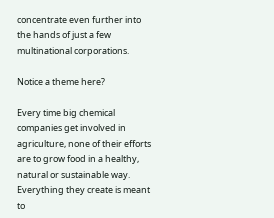concentrate even further into the hands of just a few multinational corporations.

Notice a theme here?

Every time big chemical companies get involved in agriculture, none of their efforts are to grow food in a healthy, natural or sustainable way. Everything they create is meant to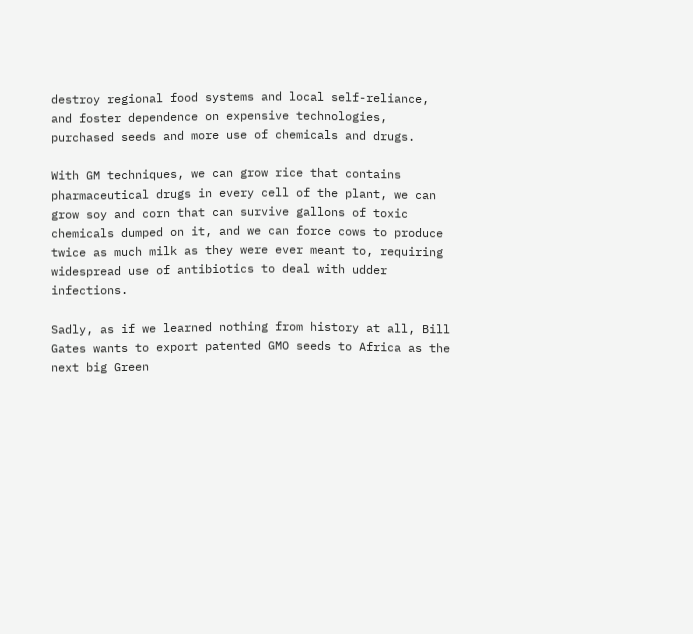destroy regional food systems and local self-reliance, and foster dependence on expensive technologies, purchased seeds and more use of chemicals and drugs.

With GM techniques, we can grow rice that contains pharmaceutical drugs in every cell of the plant, we can grow soy and corn that can survive gallons of toxic chemicals dumped on it, and we can force cows to produce twice as much milk as they were ever meant to, requiring widespread use of antibiotics to deal with udder infections.

Sadly, as if we learned nothing from history at all, Bill Gates wants to export patented GMO seeds to Africa as the next big Green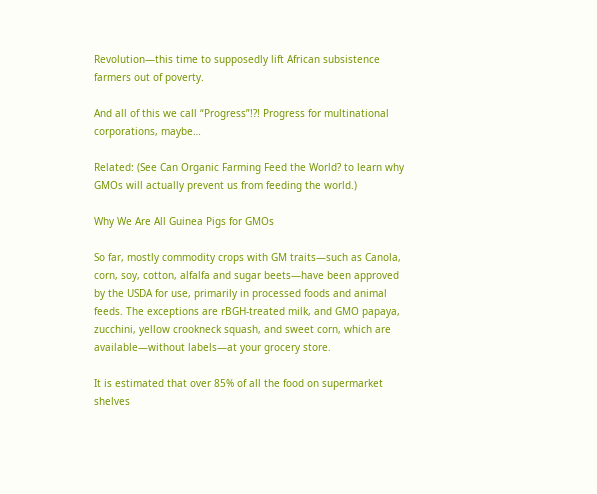Revolution—this time to supposedly lift African subsistence farmers out of poverty.

And all of this we call “Progress”!?! Progress for multinational corporations, maybe…

Related: (See Can Organic Farming Feed the World? to learn why GMOs will actually prevent us from feeding the world.)

Why We Are All Guinea Pigs for GMOs

So far, mostly commodity crops with GM traits—such as Canola, corn, soy, cotton, alfalfa and sugar beets—have been approved by the USDA for use, primarily in processed foods and animal feeds. The exceptions are rBGH-treated milk, and GMO papaya, zucchini, yellow crookneck squash, and sweet corn, which are available—without labels—at your grocery store.

It is estimated that over 85% of all the food on supermarket shelves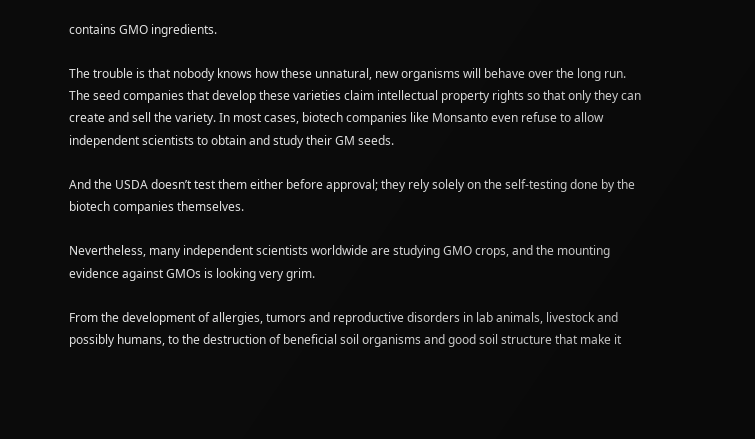contains GMO ingredients.

The trouble is that nobody knows how these unnatural, new organisms will behave over the long run. The seed companies that develop these varieties claim intellectual property rights so that only they can create and sell the variety. In most cases, biotech companies like Monsanto even refuse to allow independent scientists to obtain and study their GM seeds.

And the USDA doesn’t test them either before approval; they rely solely on the self-testing done by the biotech companies themselves.

Nevertheless, many independent scientists worldwide are studying GMO crops, and the mounting evidence against GMOs is looking very grim.

From the development of allergies, tumors and reproductive disorders in lab animals, livestock and possibly humans, to the destruction of beneficial soil organisms and good soil structure that make it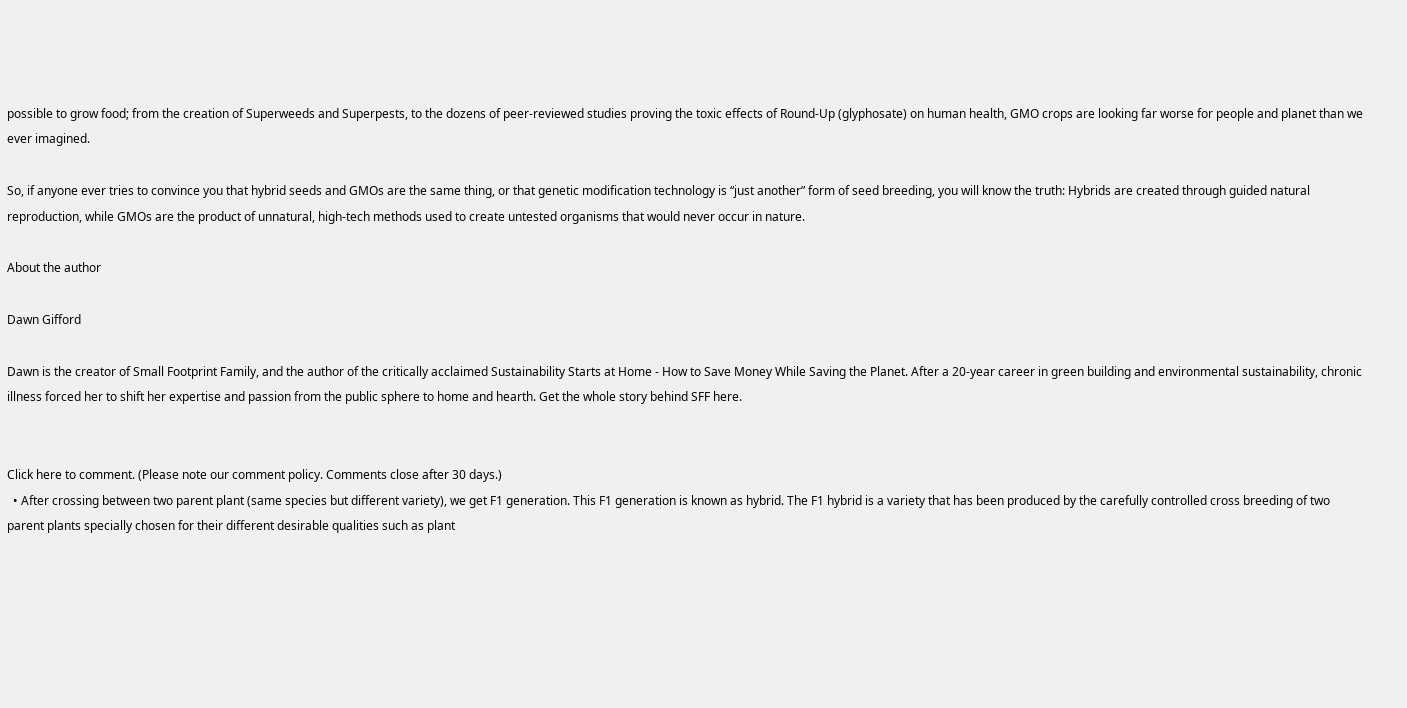possible to grow food; from the creation of Superweeds and Superpests, to the dozens of peer-reviewed studies proving the toxic effects of Round-Up (glyphosate) on human health, GMO crops are looking far worse for people and planet than we ever imagined.

So, if anyone ever tries to convince you that hybrid seeds and GMOs are the same thing, or that genetic modification technology is “just another” form of seed breeding, you will know the truth: Hybrids are created through guided natural reproduction, while GMOs are the product of unnatural, high-tech methods used to create untested organisms that would never occur in nature.

About the author

Dawn Gifford

Dawn is the creator of Small Footprint Family, and the author of the critically acclaimed Sustainability Starts at Home - How to Save Money While Saving the Planet. After a 20-year career in green building and environmental sustainability, chronic illness forced her to shift her expertise and passion from the public sphere to home and hearth. Get the whole story behind SFF here.


Click here to comment. (Please note our comment policy. Comments close after 30 days.)
  • After crossing between two parent plant (same species but different variety), we get F1 generation. This F1 generation is known as hybrid. The F1 hybrid is a variety that has been produced by the carefully controlled cross breeding of two parent plants specially chosen for their different desirable qualities such as plant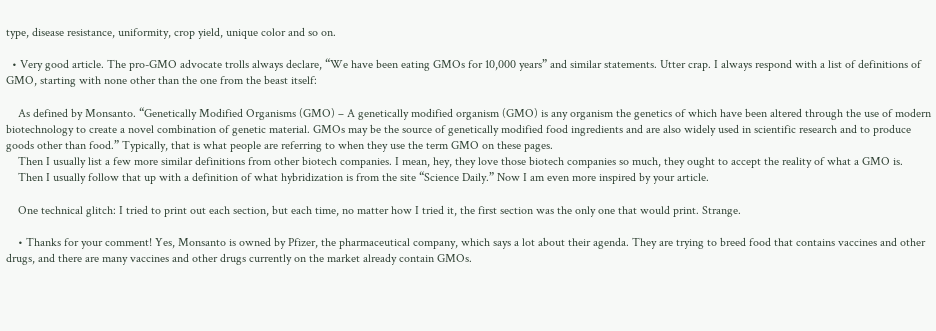type, disease resistance, uniformity, crop yield, unique color and so on.

  • Very good article. The pro-GMO advocate trolls always declare, “We have been eating GMOs for 10,000 years” and similar statements. Utter crap. I always respond with a list of definitions of GMO, starting with none other than the one from the beast itself:

    As defined by Monsanto. “Genetically Modified Organisms (GMO) – A genetically modified organism (GMO) is any organism the genetics of which have been altered through the use of modern biotechnology to create a novel combination of genetic material. GMOs may be the source of genetically modified food ingredients and are also widely used in scientific research and to produce goods other than food.” Typically, that is what people are referring to when they use the term GMO on these pages.
    Then I usually list a few more similar definitions from other biotech companies. I mean, hey, they love those biotech companies so much, they ought to accept the reality of what a GMO is.
    Then I usually follow that up with a definition of what hybridization is from the site “Science Daily.” Now I am even more inspired by your article.

    One technical glitch: I tried to print out each section, but each time, no matter how I tried it, the first section was the only one that would print. Strange.

    • Thanks for your comment! Yes, Monsanto is owned by Pfizer, the pharmaceutical company, which says a lot about their agenda. They are trying to breed food that contains vaccines and other drugs, and there are many vaccines and other drugs currently on the market already contain GMOs.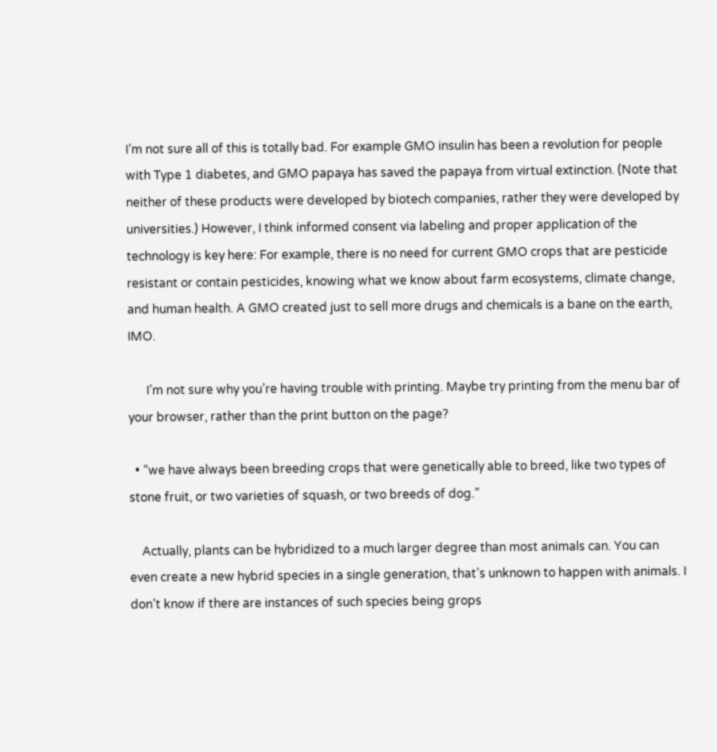I’m not sure all of this is totally bad. For example GMO insulin has been a revolution for people with Type 1 diabetes, and GMO papaya has saved the papaya from virtual extinction. (Note that neither of these products were developed by biotech companies, rather they were developed by universities.) However, I think informed consent via labeling and proper application of the technology is key here: For example, there is no need for current GMO crops that are pesticide resistant or contain pesticides, knowing what we know about farm ecosystems, climate change, and human health. A GMO created just to sell more drugs and chemicals is a bane on the earth, IMO.

      I’m not sure why you’re having trouble with printing. Maybe try printing from the menu bar of your browser, rather than the print button on the page?

  • “we have always been breeding crops that were genetically able to breed, like two types of stone fruit, or two varieties of squash, or two breeds of dog.”

    Actually, plants can be hybridized to a much larger degree than most animals can. You can even create a new hybrid species in a single generation, that’s unknown to happen with animals. I don’t know if there are instances of such species being grops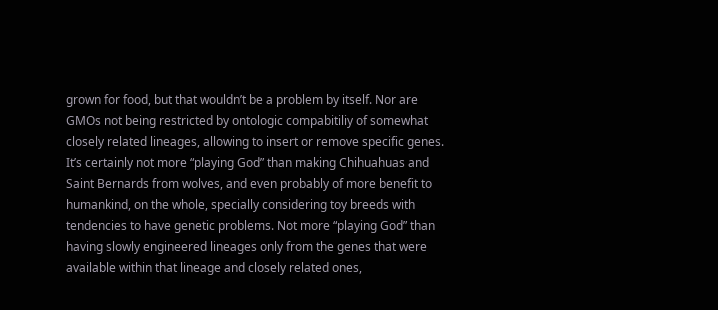grown for food, but that wouldn’t be a problem by itself. Nor are GMOs not being restricted by ontologic compabitiliy of somewhat closely related lineages, allowing to insert or remove specific genes. It’s certainly not more “playing God” than making Chihuahuas and Saint Bernards from wolves, and even probably of more benefit to humankind, on the whole, specially considering toy breeds with tendencies to have genetic problems. Not more “playing God” than having slowly engineered lineages only from the genes that were available within that lineage and closely related ones,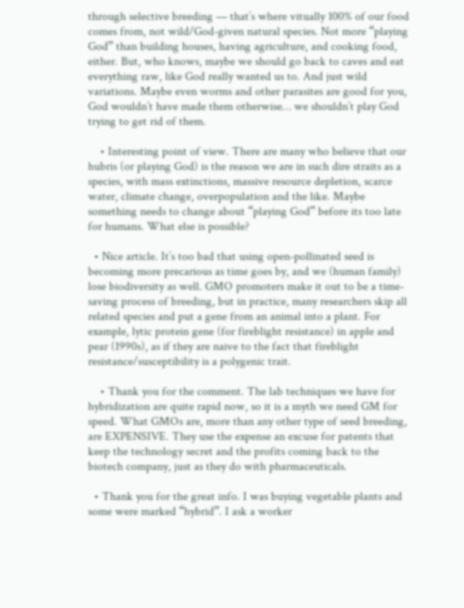through selective breeding — that’s where vitually 100% of our food comes from, not wild/God-given natural species. Not more “playing God” than building houses, having agriculture, and cooking food, either. But, who knows, maybe we should go back to caves and eat everything raw, like God really wanted us to. And just wild variations. Maybe even worms and other parasites are good for you, God wouldn’t have made them otherwise… we shouldn’t play God trying to get rid of them.

    • Interesting point of view. There are many who believe that our hubris (or playing God) is the reason we are in such dire straits as a species, with mass extinctions, massive resource depletion, scarce water, climate change, overpopulation and the like. Maybe something needs to change about “playing God” before its too late for humans. What else is possible?

  • Nice article. It’s too bad that using open-pollinated seed is becoming more precarious as time goes by, and we (human family) lose biodiversity as well. GMO promoters make it out to be a time-saving process of breeding, but in practice, many researchers skip all related species and put a gene from an animal into a plant. For example, lytic protein gene (for fireblight resistance) in apple and pear (1990s), as if they are naive to the fact that fireblight resistance/susceptibility is a polygenic trait.

    • Thank you for the comment. The lab techniques we have for hybridization are quite rapid now, so it is a myth we need GM for speed. What GMOs are, more than any other type of seed breeding, are EXPENSIVE. They use the expense an excuse for patents that keep the technology secret and the profits coming back to the biotech company, just as they do with pharmaceuticals.

  • Thank you for the great info. I was buying vegetable plants and some were marked “hybrid”. I ask a worker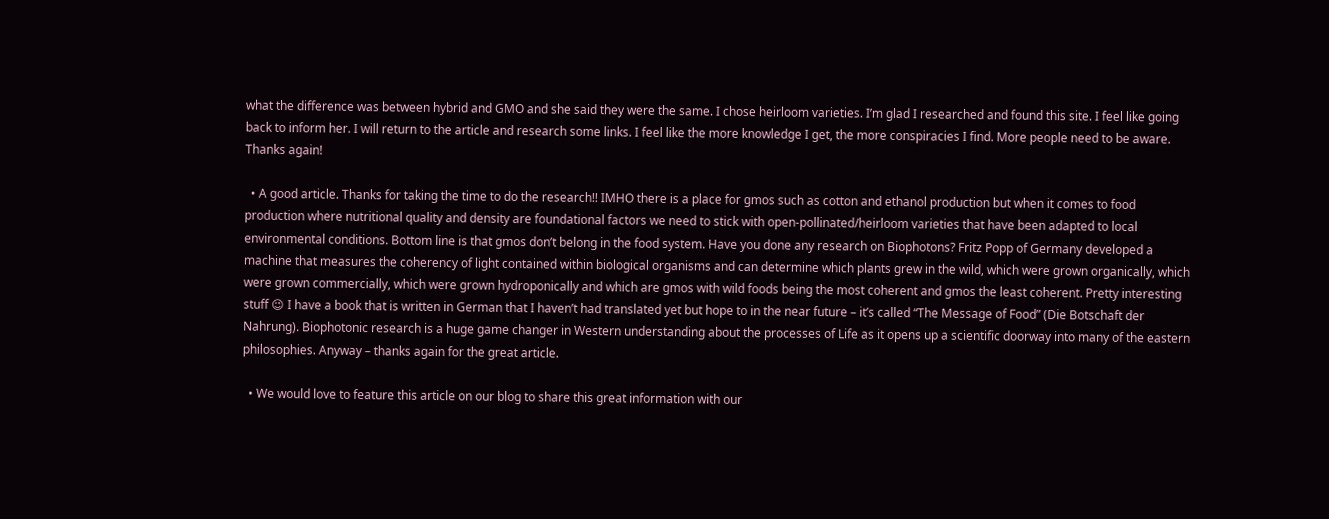what the difference was between hybrid and GMO and she said they were the same. I chose heirloom varieties. I’m glad I researched and found this site. I feel like going back to inform her. I will return to the article and research some links. I feel like the more knowledge I get, the more conspiracies I find. More people need to be aware. Thanks again!

  • A good article. Thanks for taking the time to do the research!! IMHO there is a place for gmos such as cotton and ethanol production but when it comes to food production where nutritional quality and density are foundational factors we need to stick with open-pollinated/heirloom varieties that have been adapted to local environmental conditions. Bottom line is that gmos don’t belong in the food system. Have you done any research on Biophotons? Fritz Popp of Germany developed a machine that measures the coherency of light contained within biological organisms and can determine which plants grew in the wild, which were grown organically, which were grown commercially, which were grown hydroponically and which are gmos with wild foods being the most coherent and gmos the least coherent. Pretty interesting stuff 😉 I have a book that is written in German that I haven’t had translated yet but hope to in the near future – it’s called “The Message of Food” (Die Botschaft der Nahrung). Biophotonic research is a huge game changer in Western understanding about the processes of Life as it opens up a scientific doorway into many of the eastern philosophies. Anyway – thanks again for the great article.

  • We would love to feature this article on our blog to share this great information with our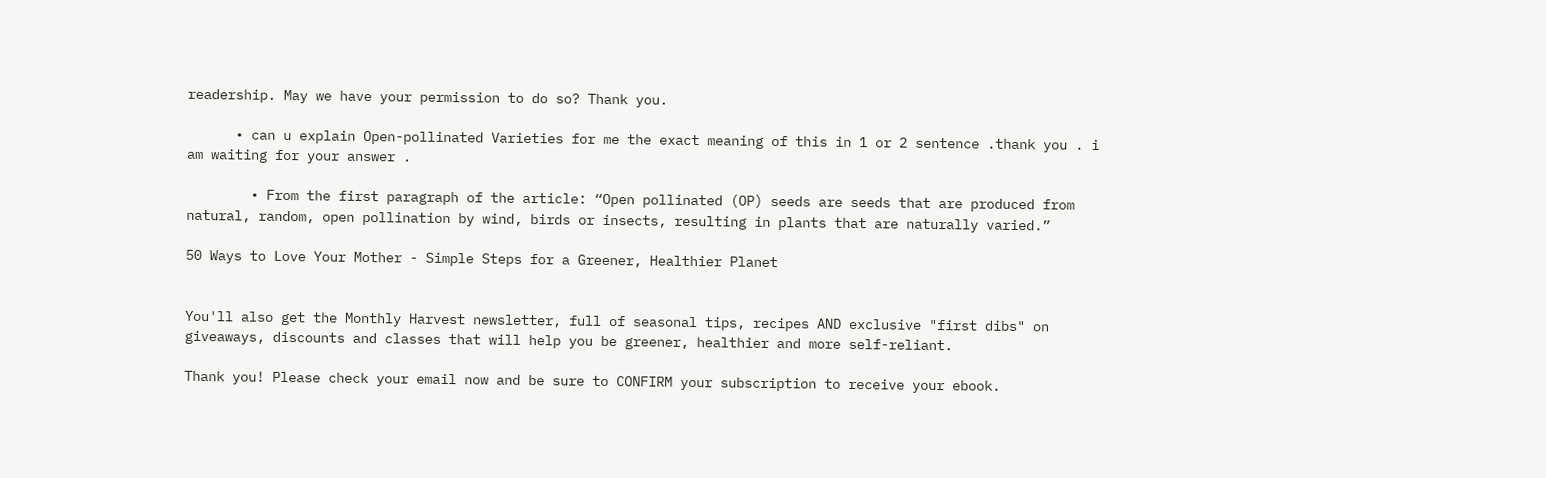readership. May we have your permission to do so? Thank you.

      • can u explain Open-pollinated Varieties for me the exact meaning of this in 1 or 2 sentence .thank you . i am waiting for your answer .

        • From the first paragraph of the article: “Open pollinated (OP) seeds are seeds that are produced from natural, random, open pollination by wind, birds or insects, resulting in plants that are naturally varied.”

50 Ways to Love Your Mother - Simple Steps for a Greener, Healthier Planet


You'll also get the Monthly Harvest newsletter, full of seasonal tips, recipes AND exclusive "first dibs" on giveaways, discounts and classes that will help you be greener, healthier and more self-reliant.

Thank you! Please check your email now and be sure to CONFIRM your subscription to receive your ebook.